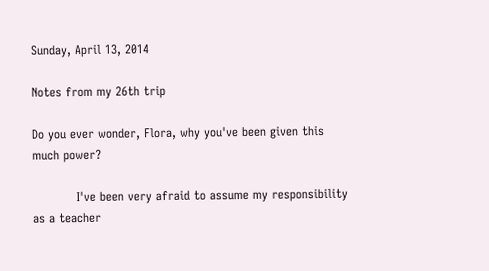Sunday, April 13, 2014

Notes from my 26th trip

Do you ever wonder, Flora, why you've been given this much power?

           I've been very afraid to assume my responsibility as a teacher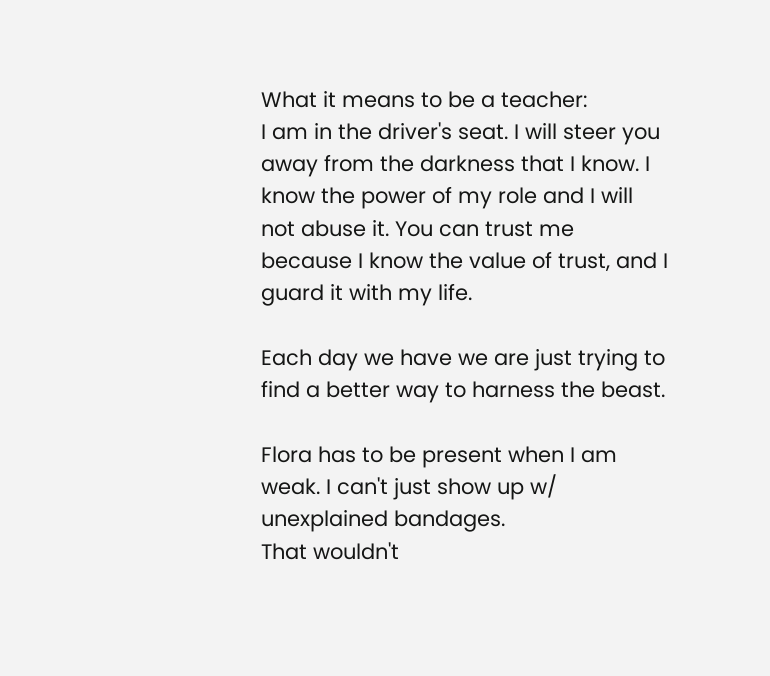What it means to be a teacher:
I am in the driver's seat. I will steer you away from the darkness that I know. I know the power of my role and I will not abuse it. You can trust me because I know the value of trust, and I guard it with my life.

Each day we have we are just trying to find a better way to harness the beast.

Flora has to be present when I am weak. I can't just show up w/ unexplained bandages.
That wouldn't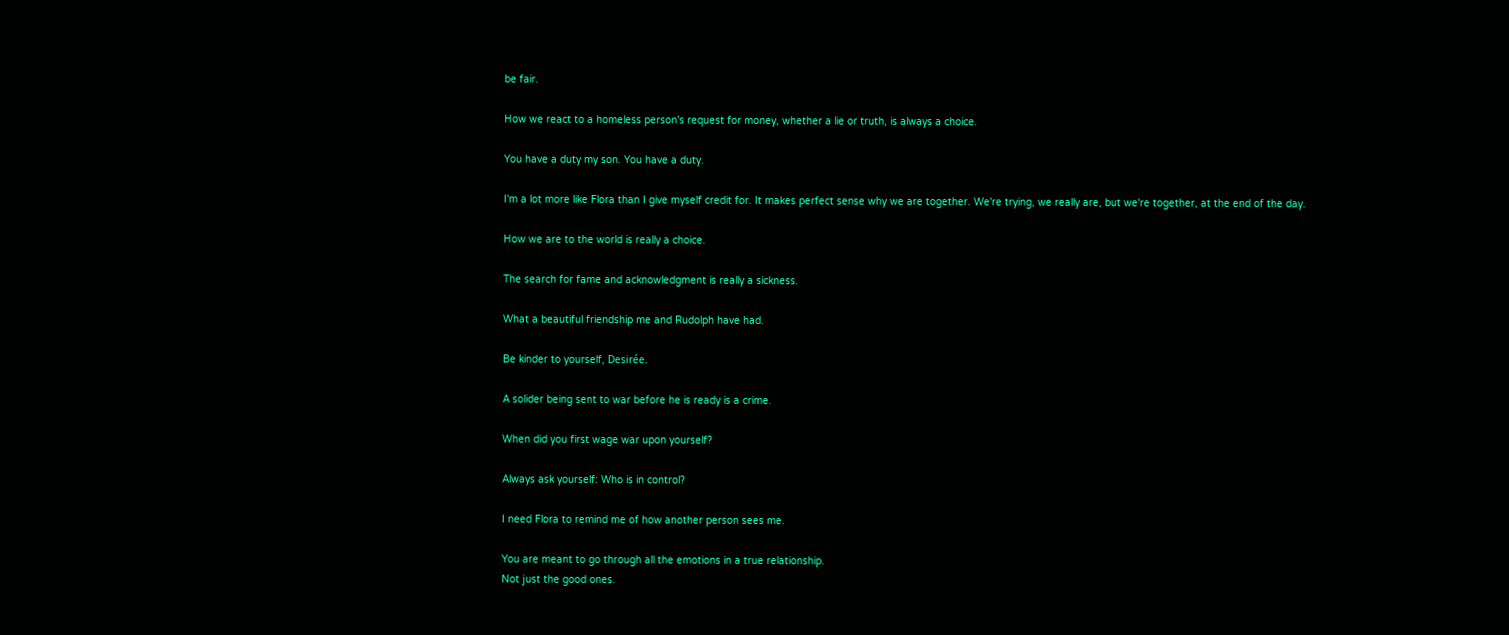be fair.

How we react to a homeless person's request for money, whether a lie or truth, is always a choice.

You have a duty my son. You have a duty.

I'm a lot more like Flora than I give myself credit for. It makes perfect sense why we are together. We're trying, we really are, but we're together, at the end of the day.

How we are to the world is really a choice.

The search for fame and acknowledgment is really a sickness.

What a beautiful friendship me and Rudolph have had.

Be kinder to yourself, Desirée.

A solider being sent to war before he is ready is a crime.

When did you first wage war upon yourself?

Always ask yourself: Who is in control?

I need Flora to remind me of how another person sees me.

You are meant to go through all the emotions in a true relationship.
Not just the good ones.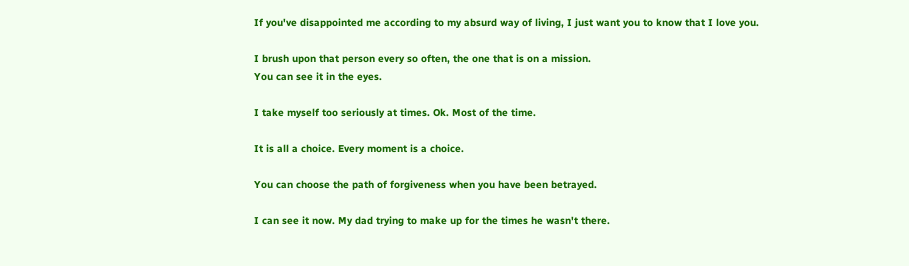If you've disappointed me according to my absurd way of living, I just want you to know that I love you.

I brush upon that person every so often, the one that is on a mission.
You can see it in the eyes.

I take myself too seriously at times. Ok. Most of the time.

It is all a choice. Every moment is a choice.

You can choose the path of forgiveness when you have been betrayed.

I can see it now. My dad trying to make up for the times he wasn't there.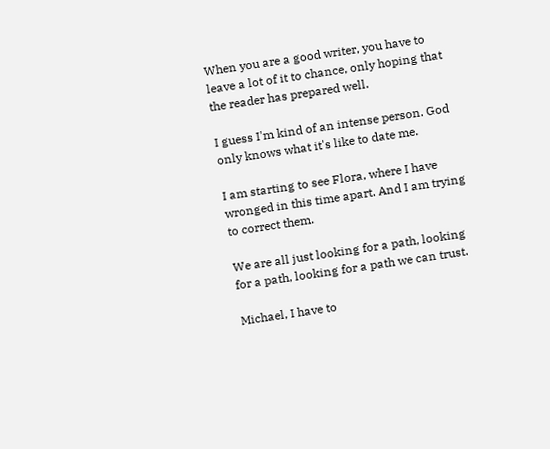When you are a good writer, you have to leave a lot of it to chance, only hoping that the reader has prepared well.

I guess I'm kind of an intense person. God only knows what it's like to date me.

I am starting to see Flora, where I have wronged in this time apart. And I am trying to correct them.

We are all just looking for a path, looking for a path, looking for a path we can trust.

Michael, I have to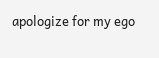apologize for my ego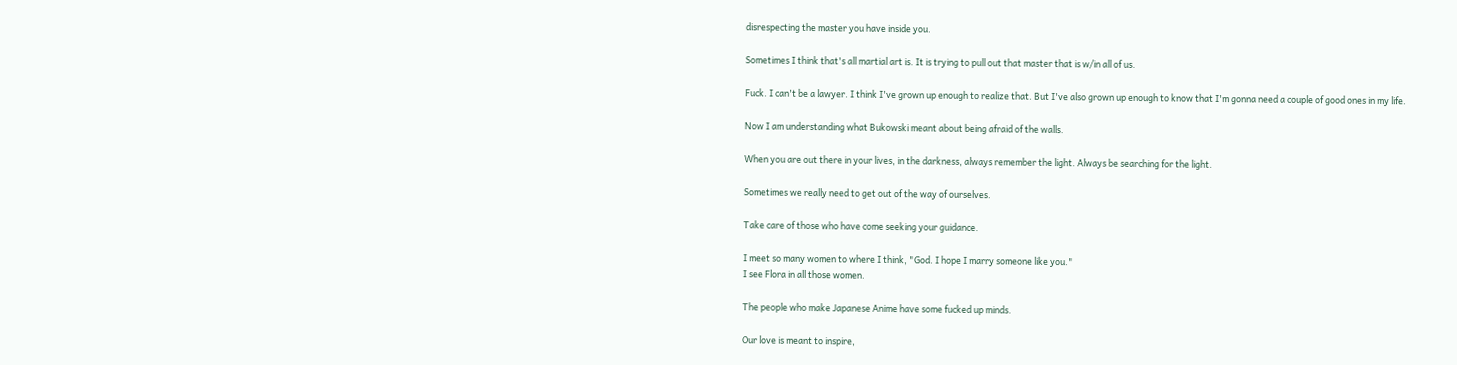disrespecting the master you have inside you.

Sometimes I think that's all martial art is. It is trying to pull out that master that is w/in all of us.

Fuck. I can't be a lawyer. I think I've grown up enough to realize that. But I've also grown up enough to know that I'm gonna need a couple of good ones in my life.

Now I am understanding what Bukowski meant about being afraid of the walls.

When you are out there in your lives, in the darkness, always remember the light. Always be searching for the light.

Sometimes we really need to get out of the way of ourselves.

Take care of those who have come seeking your guidance.

I meet so many women to where I think, "God. I hope I marry someone like you."
I see Flora in all those women.

The people who make Japanese Anime have some fucked up minds.

Our love is meant to inspire,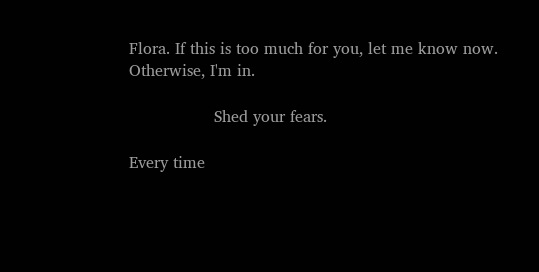Flora. If this is too much for you, let me know now.
Otherwise, I'm in.

                 Shed your fears.

Every time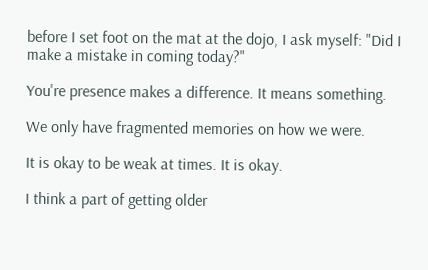before I set foot on the mat at the dojo, I ask myself: "Did I make a mistake in coming today?"

You're presence makes a difference. It means something.

We only have fragmented memories on how we were.

It is okay to be weak at times. It is okay.

I think a part of getting older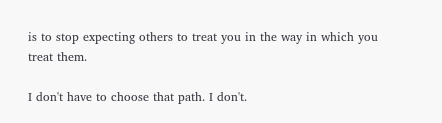is to stop expecting others to treat you in the way in which you treat them.

I don't have to choose that path. I don't.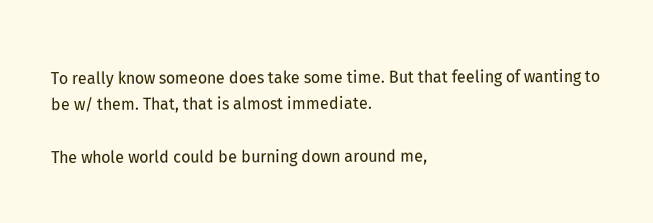To really know someone does take some time. But that feeling of wanting to be w/ them. That, that is almost immediate.

The whole world could be burning down around me,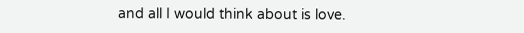and all I would think about is love.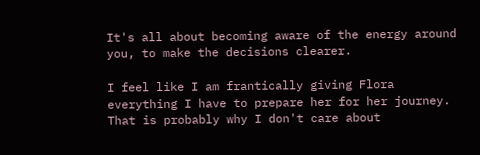It's all about becoming aware of the energy around you, to make the decisions clearer.

I feel like I am frantically giving Flora everything I have to prepare her for her journey. That is probably why I don't care about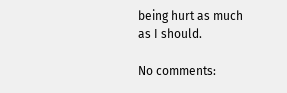being hurt as much as I should.

No comments: